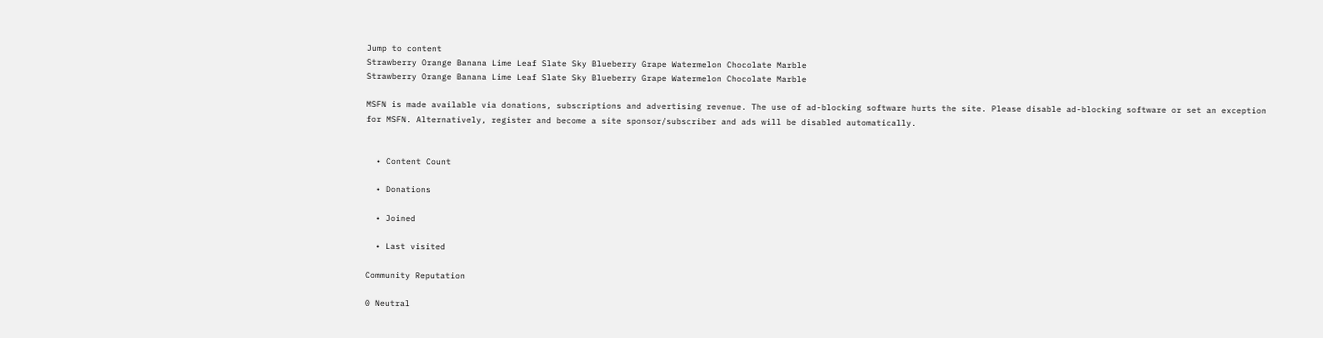Jump to content
Strawberry Orange Banana Lime Leaf Slate Sky Blueberry Grape Watermelon Chocolate Marble
Strawberry Orange Banana Lime Leaf Slate Sky Blueberry Grape Watermelon Chocolate Marble

MSFN is made available via donations, subscriptions and advertising revenue. The use of ad-blocking software hurts the site. Please disable ad-blocking software or set an exception for MSFN. Alternatively, register and become a site sponsor/subscriber and ads will be disabled automatically.


  • Content Count

  • Donations

  • Joined

  • Last visited

Community Reputation

0 Neutral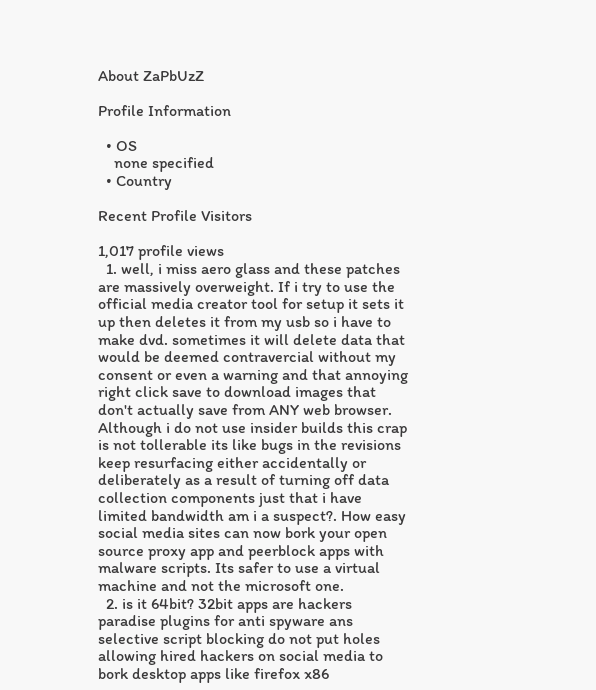About ZaPbUzZ

Profile Information

  • OS
    none specified
  • Country

Recent Profile Visitors

1,017 profile views
  1. well, i miss aero glass and these patches are massively overweight. If i try to use the official media creator tool for setup it sets it up then deletes it from my usb so i have to make dvd. sometimes it will delete data that would be deemed contravercial without my consent or even a warning and that annoying right click save to download images that don't actually save from ANY web browser. Although i do not use insider builds this crap is not tollerable its like bugs in the revisions keep resurfacing either accidentally or deliberately as a result of turning off data collection components just that i have limited bandwidth am i a suspect?. How easy social media sites can now bork your open source proxy app and peerblock apps with malware scripts. Its safer to use a virtual machine and not the microsoft one.
  2. is it 64bit? 32bit apps are hackers paradise plugins for anti spyware ans selective script blocking do not put holes allowing hired hackers on social media to bork desktop apps like firefox x86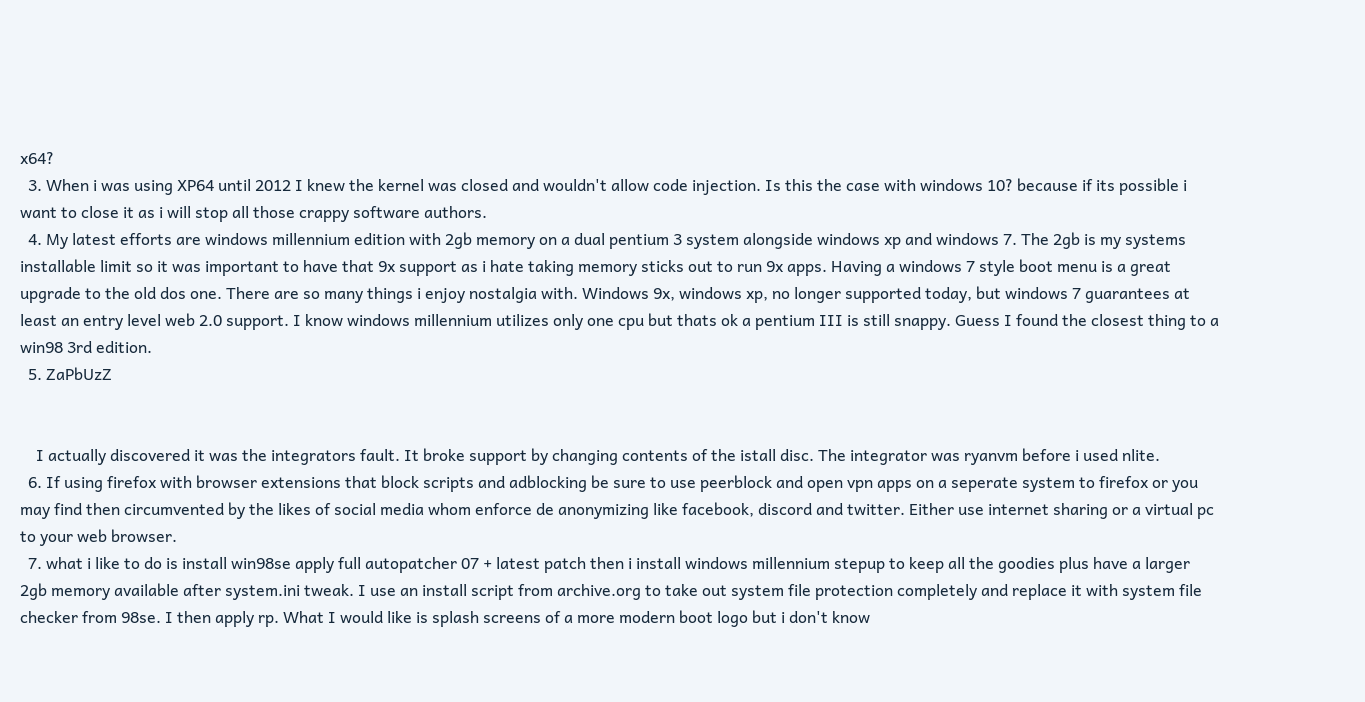x64?
  3. When i was using XP64 until 2012 I knew the kernel was closed and wouldn't allow code injection. Is this the case with windows 10? because if its possible i want to close it as i will stop all those crappy software authors.
  4. My latest efforts are windows millennium edition with 2gb memory on a dual pentium 3 system alongside windows xp and windows 7. The 2gb is my systems installable limit so it was important to have that 9x support as i hate taking memory sticks out to run 9x apps. Having a windows 7 style boot menu is a great upgrade to the old dos one. There are so many things i enjoy nostalgia with. Windows 9x, windows xp, no longer supported today, but windows 7 guarantees at least an entry level web 2.0 support. I know windows millennium utilizes only one cpu but thats ok a pentium III is still snappy. Guess I found the closest thing to a win98 3rd edition.
  5. ZaPbUzZ


    I actually discovered it was the integrators fault. It broke support by changing contents of the istall disc. The integrator was ryanvm before i used nlite.
  6. If using firefox with browser extensions that block scripts and adblocking be sure to use peerblock and open vpn apps on a seperate system to firefox or you may find then circumvented by the likes of social media whom enforce de anonymizing like facebook, discord and twitter. Either use internet sharing or a virtual pc to your web browser.
  7. what i like to do is install win98se apply full autopatcher 07 + latest patch then i install windows millennium stepup to keep all the goodies plus have a larger 2gb memory available after system.ini tweak. I use an install script from archive.org to take out system file protection completely and replace it with system file checker from 98se. I then apply rp. What I would like is splash screens of a more modern boot logo but i don't know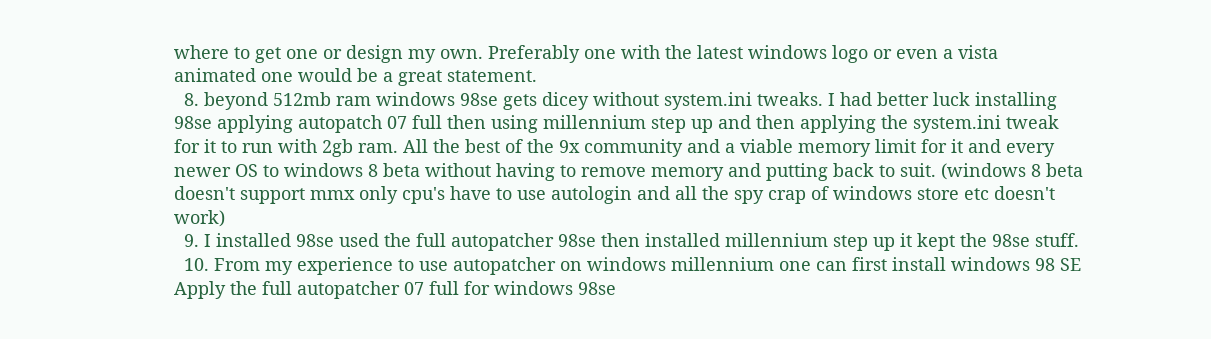where to get one or design my own. Preferably one with the latest windows logo or even a vista animated one would be a great statement.
  8. beyond 512mb ram windows 98se gets dicey without system.ini tweaks. I had better luck installing 98se applying autopatch 07 full then using millennium step up and then applying the system.ini tweak for it to run with 2gb ram. All the best of the 9x community and a viable memory limit for it and every newer OS to windows 8 beta without having to remove memory and putting back to suit. (windows 8 beta doesn't support mmx only cpu's have to use autologin and all the spy crap of windows store etc doesn't work)
  9. I installed 98se used the full autopatcher 98se then installed millennium step up it kept the 98se stuff.
  10. From my experience to use autopatcher on windows millennium one can first install windows 98 SE Apply the full autopatcher 07 full for windows 98se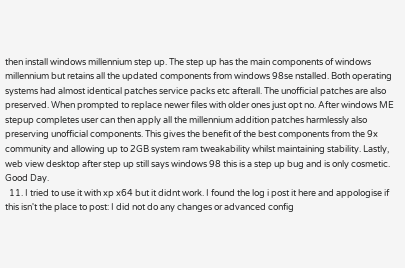then install windows millennium step up. The step up has the main components of windows millennium but retains all the updated components from windows 98se nstalled. Both operating systems had almost identical patches service packs etc afterall. The unofficial patches are also preserved. When prompted to replace newer files with older ones just opt no. After windows ME stepup completes user can then apply all the millennium addition patches harmlessly also preserving unofficial components. This gives the benefit of the best components from the 9x community and allowing up to 2GB system ram tweakability whilst maintaining stability. Lastly, web view desktop after step up still says windows 98 this is a step up bug and is only cosmetic. Good Day.
  11. I tried to use it with xp x64 but it didnt work. I found the log i post it here and appologise if this isn't the place to post: I did not do any changes or advanced config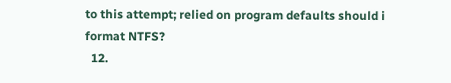to this attempt; relied on program defaults should i format NTFS?
  12.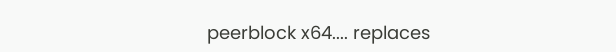peerblock x64.... replaces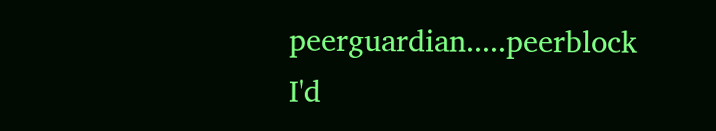peerguardian.....peerblock I'd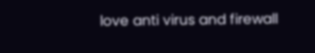love anti virus and firewall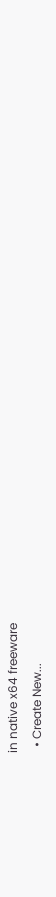in native x64 freeware
  • Create New...